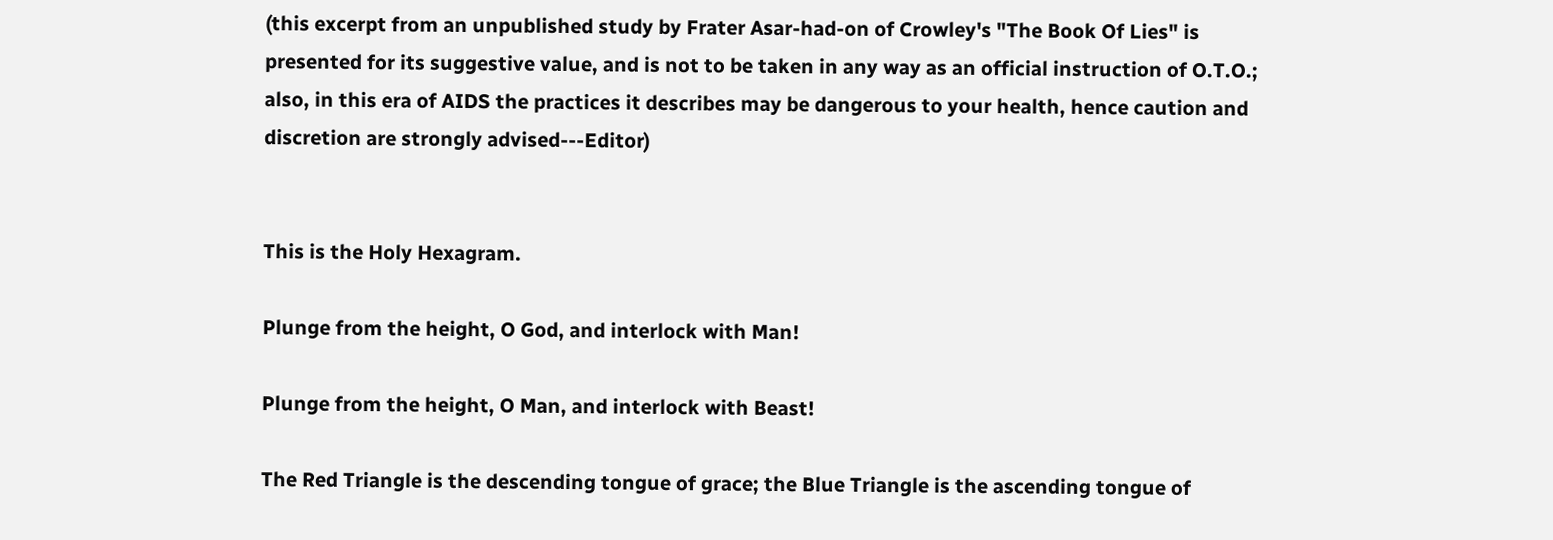(this excerpt from an unpublished study by Frater Asar-had-on of Crowley's "The Book Of Lies" is presented for its suggestive value, and is not to be taken in any way as an official instruction of O.T.O.; also, in this era of AIDS the practices it describes may be dangerous to your health, hence caution and discretion are strongly advised---Editor)


This is the Holy Hexagram.

Plunge from the height, O God, and interlock with Man!

Plunge from the height, O Man, and interlock with Beast!

The Red Triangle is the descending tongue of grace; the Blue Triangle is the ascending tongue of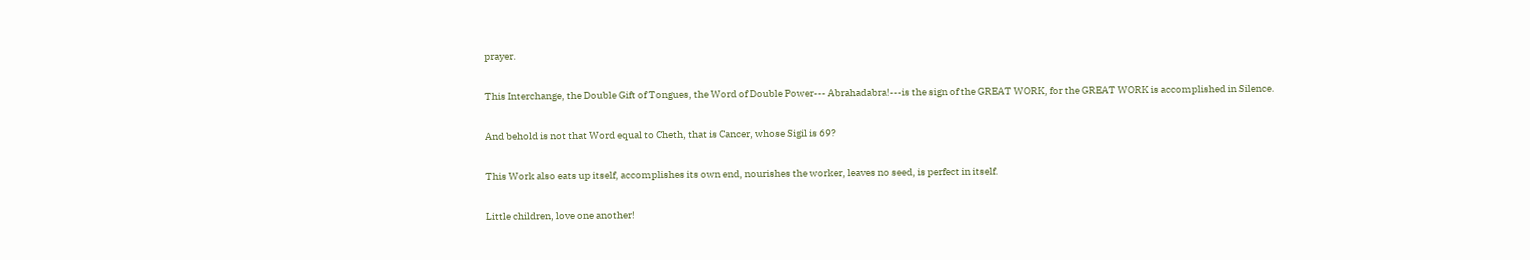prayer.

This Interchange, the Double Gift of Tongues, the Word of Double Power--- Abrahadabra!---is the sign of the GREAT WORK, for the GREAT WORK is accomplished in Silence.

And behold is not that Word equal to Cheth, that is Cancer, whose Sigil is 69?

This Work also eats up itself, accomplishes its own end, nourishes the worker, leaves no seed, is perfect in itself.

Little children, love one another!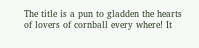The title is a pun to gladden the hearts of lovers of cornball every where! It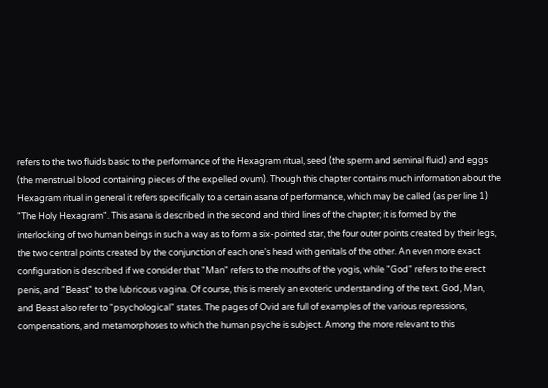refers to the two fluids basic to the performance of the Hexagram ritual, seed (the sperm and seminal fluid) and eggs (the menstrual blood containing pieces of the expelled ovum). Though this chapter contains much information about the Hexagram ritual in general it refers specifically to a certain asana of performance, which may be called (as per line 1) "The Holy Hexagram". This asana is described in the second and third lines of the chapter; it is formed by the interlocking of two human beings in such a way as to form a six-pointed star, the four outer points created by their legs, the two central points created by the conjunction of each one's head with genitals of the other. An even more exact configuration is described if we consider that "Man" refers to the mouths of the yogis, while "God" refers to the erect penis, and "Beast" to the lubricous vagina. Of course, this is merely an exoteric understanding of the text. God, Man, and Beast also refer to "psychological" states. The pages of Ovid are full of examples of the various repressions, compensations, and metamorphoses to which the human psyche is subject. Among the more relevant to this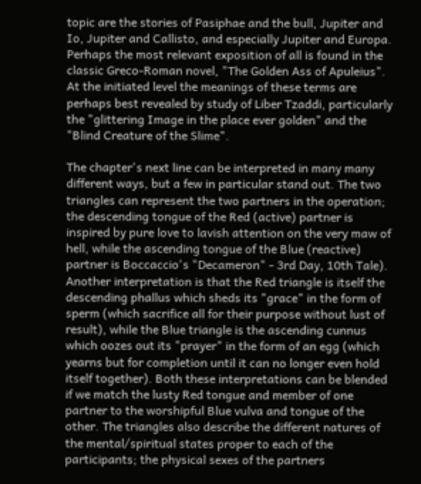topic are the stories of Pasiphae and the bull, Jupiter and Io, Jupiter and Callisto, and especially Jupiter and Europa. Perhaps the most relevant exposition of all is found in the classic Greco-Roman novel, "The Golden Ass of Apuleius". At the initiated level the meanings of these terms are perhaps best revealed by study of Liber Tzaddi, particularly the "glittering Image in the place ever golden" and the "Blind Creature of the Slime".

The chapter's next line can be interpreted in many many different ways, but a few in particular stand out. The two triangles can represent the two partners in the operation; the descending tongue of the Red (active) partner is inspired by pure love to lavish attention on the very maw of hell, while the ascending tongue of the Blue (reactive) partner is Boccaccio's "Decameron" - 3rd Day, 10th Tale). Another interpretation is that the Red triangle is itself the descending phallus which sheds its "grace" in the form of sperm (which sacrifice all for their purpose without lust of result), while the Blue triangle is the ascending cunnus which oozes out its "prayer" in the form of an egg (which yearns but for completion until it can no longer even hold itself together). Both these interpretations can be blended if we match the lusty Red tongue and member of one partner to the worshipful Blue vulva and tongue of the other. The triangles also describe the different natures of the mental/spiritual states proper to each of the participants; the physical sexes of the partners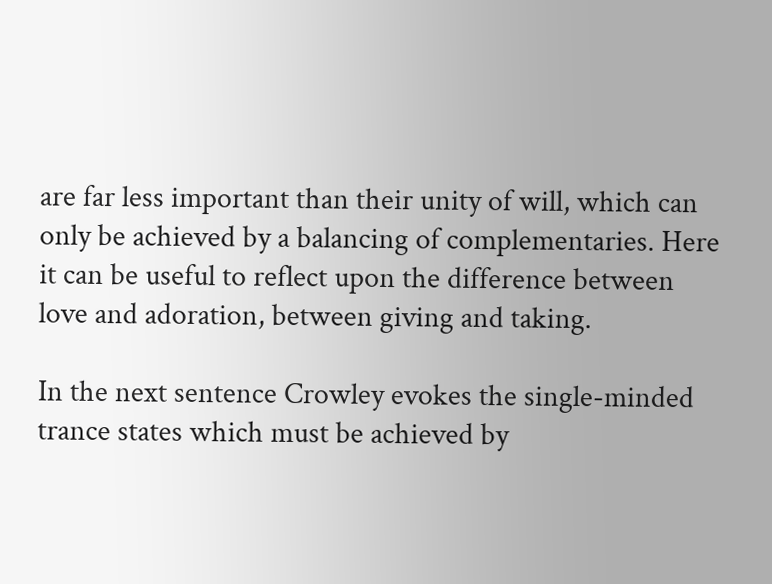are far less important than their unity of will, which can only be achieved by a balancing of complementaries. Here it can be useful to reflect upon the difference between love and adoration, between giving and taking.

In the next sentence Crowley evokes the single-minded trance states which must be achieved by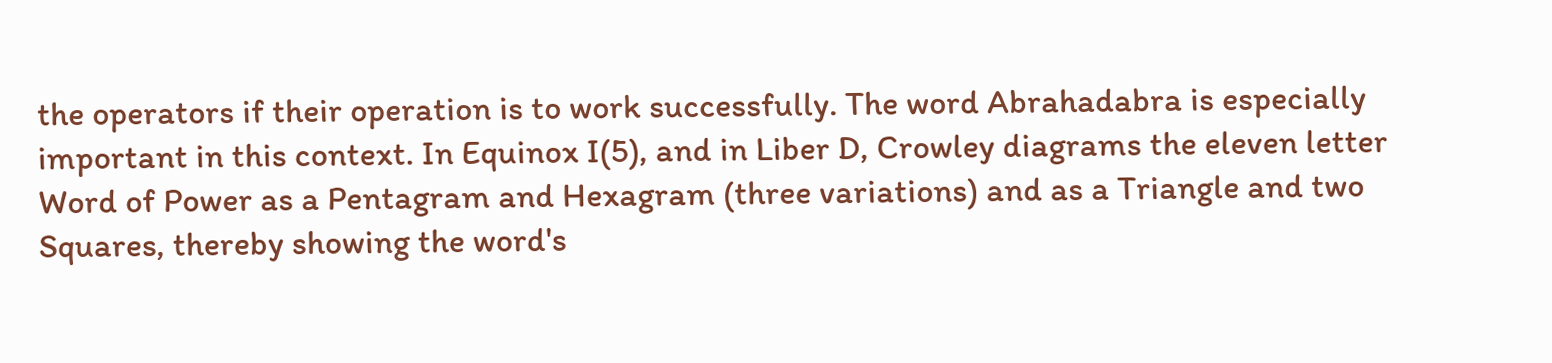the operators if their operation is to work successfully. The word Abrahadabra is especially important in this context. In Equinox I(5), and in Liber D, Crowley diagrams the eleven letter Word of Power as a Pentagram and Hexagram (three variations) and as a Triangle and two Squares, thereby showing the word's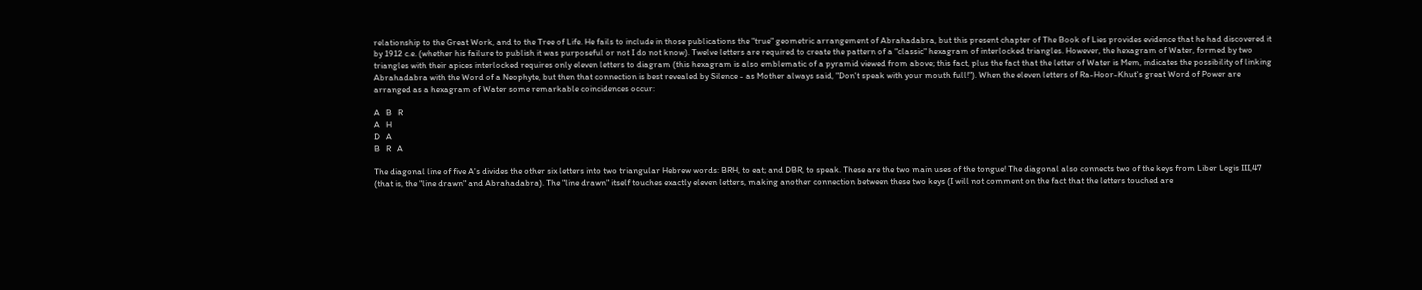relationship to the Great Work, and to the Tree of Life. He fails to include in those publications the "true" geometric arrangement of Abrahadabra, but this present chapter of The Book of Lies provides evidence that he had discovered it by 1912 c.e. (whether his failure to publish it was purposeful or not I do not know). Twelve letters are required to create the pattern of a "classic" hexagram of interlocked triangles. However, the hexagram of Water, formed by two triangles with their apices interlocked requires only eleven letters to diagram (this hexagram is also emblematic of a pyramid viewed from above; this fact, plus the fact that the letter of Water is Mem, indicates the possibility of linking Abrahadabra with the Word of a Neophyte, but then that connection is best revealed by Silence - as Mother always said, "Don't speak with your mouth full!"). When the eleven letters of Ra-Hoor-Khut's great Word of Power are arranged as a hexagram of Water some remarkable coincidences occur:

A   B   R
A   H
D   A
B   R   A

The diagonal line of five A's divides the other six letters into two triangular Hebrew words: BRH, to eat; and DBR, to speak. These are the two main uses of the tongue! The diagonal also connects two of the keys from Liber Legis III,47 (that is, the "line drawn" and Abrahadabra). The "line drawn" itself touches exactly eleven letters, making another connection between these two keys (I will not comment on the fact that the letters touched are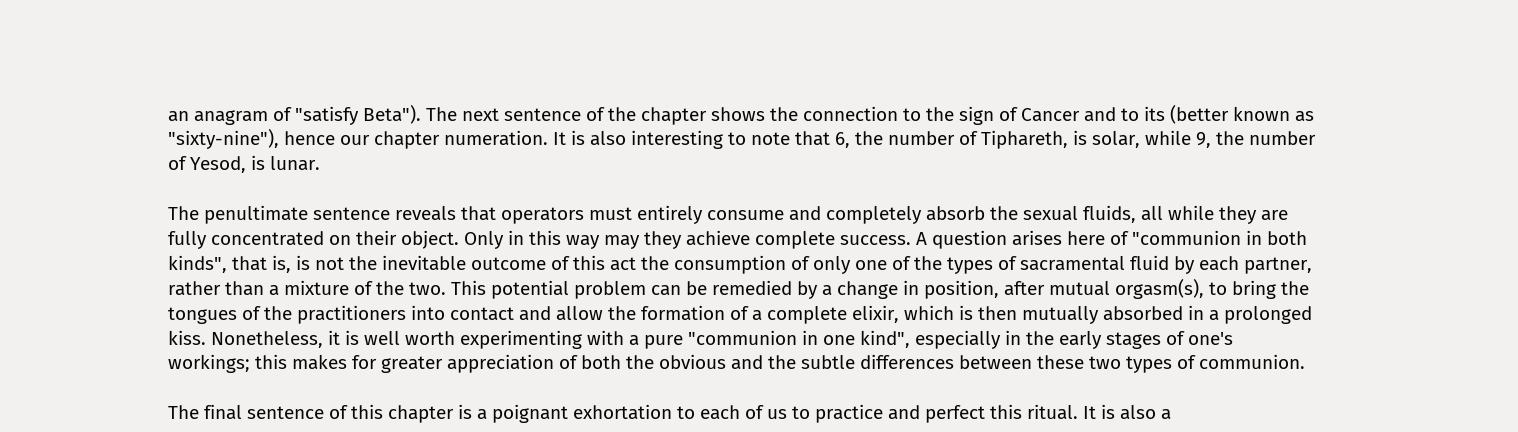an anagram of "satisfy Beta"). The next sentence of the chapter shows the connection to the sign of Cancer and to its (better known as "sixty-nine"), hence our chapter numeration. It is also interesting to note that 6, the number of Tiphareth, is solar, while 9, the number of Yesod, is lunar.

The penultimate sentence reveals that operators must entirely consume and completely absorb the sexual fluids, all while they are fully concentrated on their object. Only in this way may they achieve complete success. A question arises here of "communion in both kinds", that is, is not the inevitable outcome of this act the consumption of only one of the types of sacramental fluid by each partner, rather than a mixture of the two. This potential problem can be remedied by a change in position, after mutual orgasm(s), to bring the tongues of the practitioners into contact and allow the formation of a complete elixir, which is then mutually absorbed in a prolonged kiss. Nonetheless, it is well worth experimenting with a pure "communion in one kind", especially in the early stages of one's workings; this makes for greater appreciation of both the obvious and the subtle differences between these two types of communion.

The final sentence of this chapter is a poignant exhortation to each of us to practice and perfect this ritual. It is also a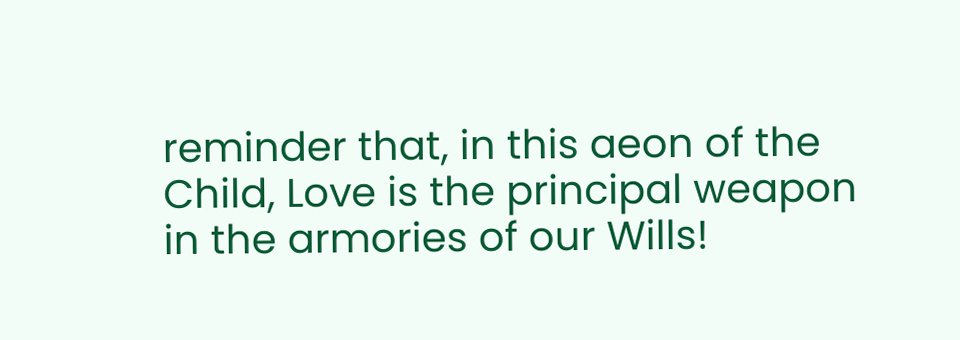reminder that, in this aeon of the Child, Love is the principal weapon in the armories of our Wills!